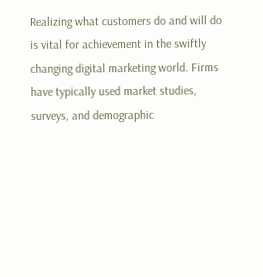Realizing what customers do and will do is vital for achievement in the swiftly changing digital marketing world. Firms have typically used market studies, surveys, and demographic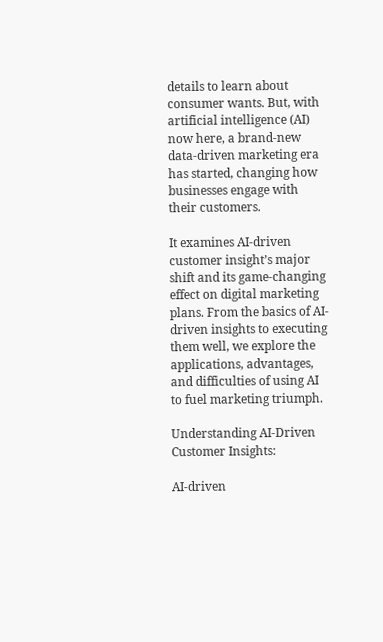details to learn about consumer wants. But, with artificial intelligence (AI) now here, a brand-new data-driven marketing era has started, changing how businesses engage with their customers.

It examines AI-driven customer insight’s major shift and its game-changing effect on digital marketing plans. From the basics of AI-driven insights to executing them well, we explore the applications, advantages, and difficulties of using AI to fuel marketing triumph.

Understanding AI-Driven Customer Insights:

AI-driven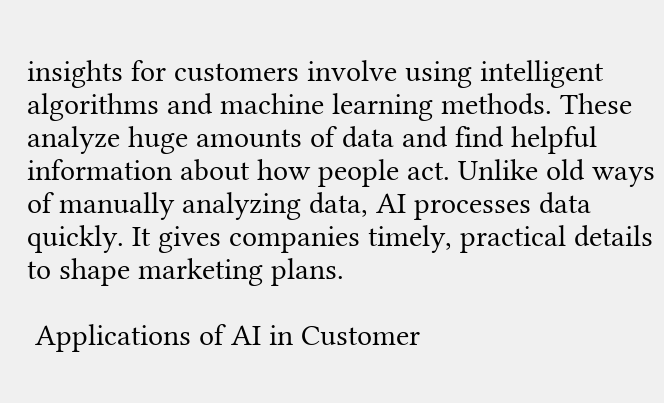insights for customers involve using intelligent algorithms and machine learning methods. These analyze huge amounts of data and find helpful information about how people act. Unlike old ways of manually analyzing data, AI processes data quickly. It gives companies timely, practical details to shape marketing plans.

 Applications of AI in Customer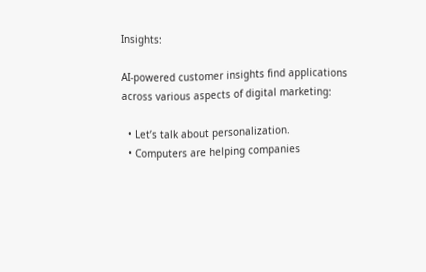Insights:

AI-powered customer insights find applications across various aspects of digital marketing:

  • Let’s talk about personalization.
  • Computers are helping companies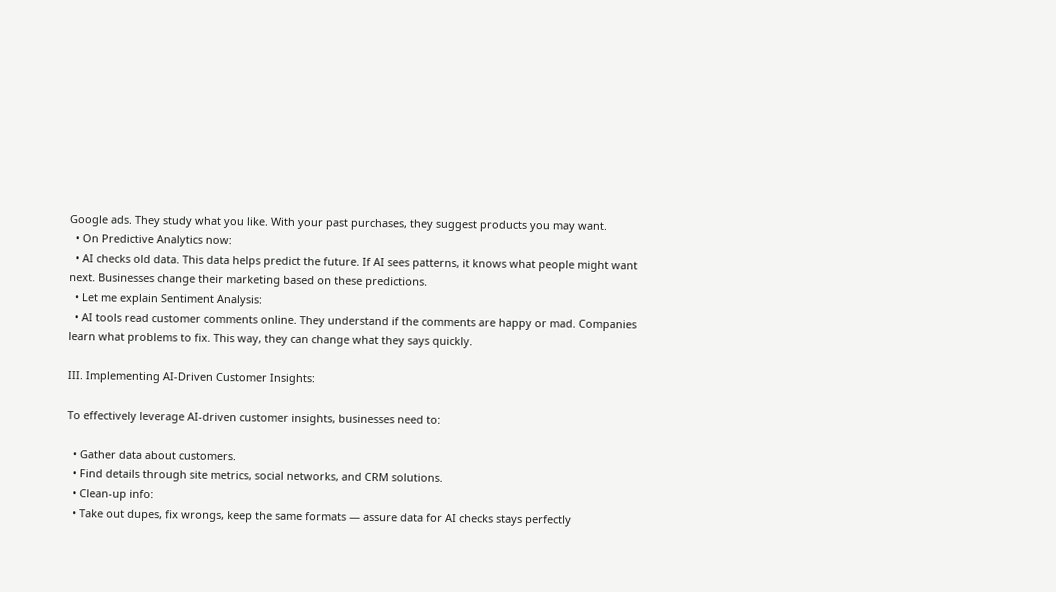Google ads. They study what you like. With your past purchases, they suggest products you may want.
  • On Predictive Analytics now:
  • AI checks old data. This data helps predict the future. If AI sees patterns, it knows what people might want next. Businesses change their marketing based on these predictions.
  • Let me explain Sentiment Analysis:
  • AI tools read customer comments online. They understand if the comments are happy or mad. Companies learn what problems to fix. This way, they can change what they says quickly.

III. Implementing AI-Driven Customer Insights:

To effectively leverage AI-driven customer insights, businesses need to:

  • Gather data about customers.
  • Find details through site metrics, social networks, and CRM solutions.
  • Clean-up info:
  • Take out dupes, fix wrongs, keep the same formats — assure data for AI checks stays perfectly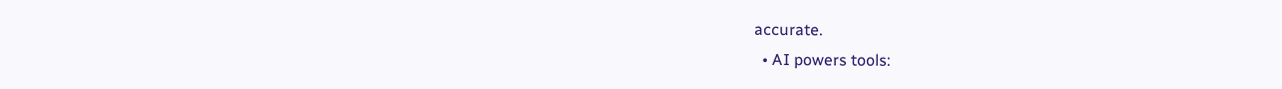accurate.
  • AI powers tools: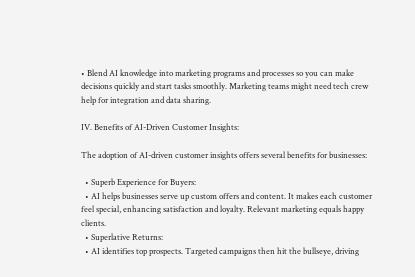• Blend AI knowledge into marketing programs and processes so you can make decisions quickly and start tasks smoothly. Marketing teams might need tech crew help for integration and data sharing.

IV. Benefits of AI-Driven Customer Insights:

The adoption of AI-driven customer insights offers several benefits for businesses:

  • Superb Experience for Buyers:
  • AI helps businesses serve up custom offers and content. It makes each customer feel special, enhancing satisfaction and loyalty. Relevant marketing equals happy clients.
  • Superlative Returns:
  • AI identifies top prospects. Targeted campaigns then hit the bullseye, driving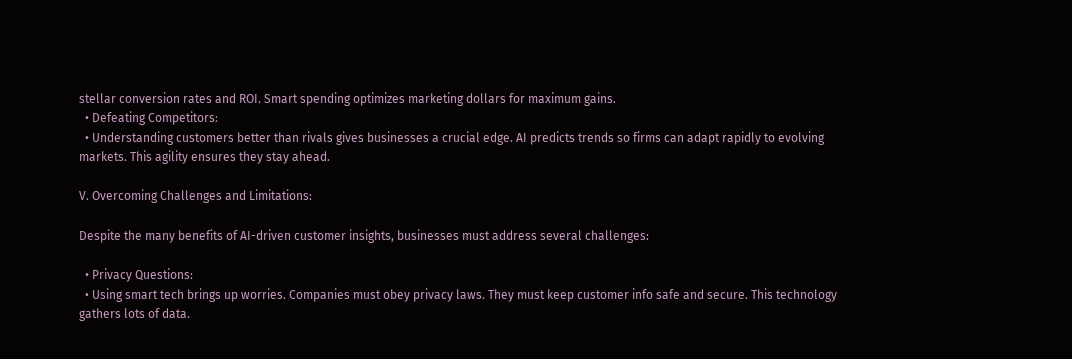stellar conversion rates and ROI. Smart spending optimizes marketing dollars for maximum gains.
  • Defeating Competitors:
  • Understanding customers better than rivals gives businesses a crucial edge. AI predicts trends so firms can adapt rapidly to evolving markets. This agility ensures they stay ahead.

V. Overcoming Challenges and Limitations:

Despite the many benefits of AI-driven customer insights, businesses must address several challenges:

  • Privacy Questions:
  • Using smart tech brings up worries. Companies must obey privacy laws. They must keep customer info safe and secure. This technology gathers lots of data.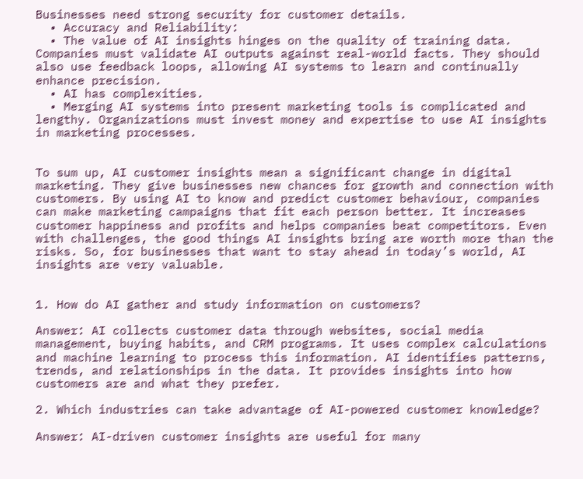Businesses need strong security for customer details.
  • Accuracy and Reliability:
  • The value of AI insights hinges on the quality of training data. Companies must validate AI outputs against real-world facts. They should also use feedback loops, allowing AI systems to learn and continually enhance precision.
  • AI has complexities.
  • Merging AI systems into present marketing tools is complicated and lengthy. Organizations must invest money and expertise to use AI insights in marketing processes.


To sum up, AI customer insights mean a significant change in digital marketing. They give businesses new chances for growth and connection with customers. By using AI to know and predict customer behaviour, companies can make marketing campaigns that fit each person better. It increases customer happiness and profits and helps companies beat competitors. Even with challenges, the good things AI insights bring are worth more than the risks. So, for businesses that want to stay ahead in today’s world, AI insights are very valuable.


1. How do AI gather and study information on customers?

Answer: AI collects customer data through websites, social media management, buying habits, and CRM programs. It uses complex calculations and machine learning to process this information. AI identifies patterns, trends, and relationships in the data. It provides insights into how customers are and what they prefer.

2. Which industries can take advantage of AI-powered customer knowledge?

Answer: AI-driven customer insights are useful for many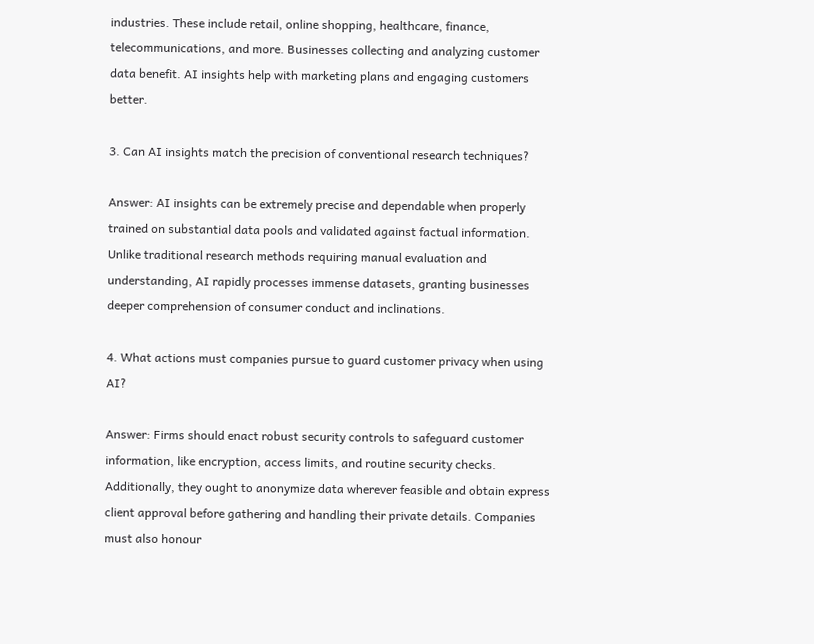industries. These include retail, online shopping, healthcare, finance, telecommunications, and more. Businesses collecting and analyzing customer data benefit. AI insights help with marketing plans and engaging customers better.

3. Can AI insights match the precision of conventional research techniques?

Answer: AI insights can be extremely precise and dependable when properly trained on substantial data pools and validated against factual information. Unlike traditional research methods requiring manual evaluation and understanding, AI rapidly processes immense datasets, granting businesses deeper comprehension of consumer conduct and inclinations.

4. What actions must companies pursue to guard customer privacy when using AI?

Answer: Firms should enact robust security controls to safeguard customer information, like encryption, access limits, and routine security checks. Additionally, they ought to anonymize data wherever feasible and obtain express client approval before gathering and handling their private details. Companies must also honour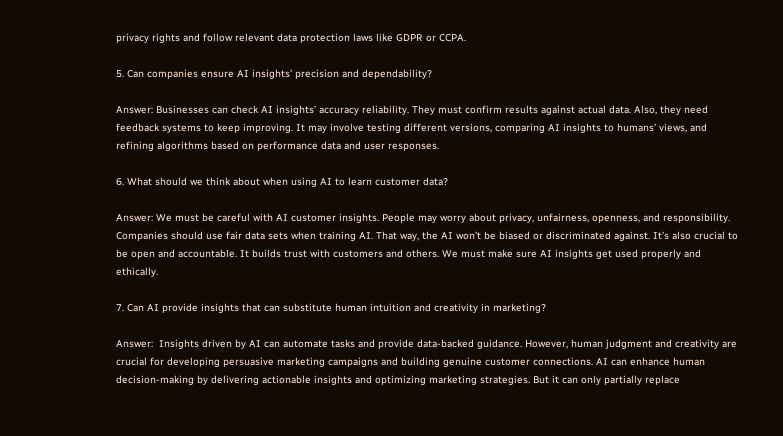privacy rights and follow relevant data protection laws like GDPR or CCPA.

5. Can companies ensure AI insights’ precision and dependability?

Answer: Businesses can check AI insights’ accuracy reliability. They must confirm results against actual data. Also, they need feedback systems to keep improving. It may involve testing different versions, comparing AI insights to humans’ views, and refining algorithms based on performance data and user responses.

6. What should we think about when using AI to learn customer data?

Answer: We must be careful with AI customer insights. People may worry about privacy, unfairness, openness, and responsibility. Companies should use fair data sets when training AI. That way, the AI won’t be biased or discriminated against. It’s also crucial to be open and accountable. It builds trust with customers and others. We must make sure AI insights get used properly and ethically.

7. Can AI provide insights that can substitute human intuition and creativity in marketing?

Answer:  Insights driven by AI can automate tasks and provide data-backed guidance. However, human judgment and creativity are crucial for developing persuasive marketing campaigns and building genuine customer connections. AI can enhance human decision-making by delivering actionable insights and optimizing marketing strategies. But it can only partially replace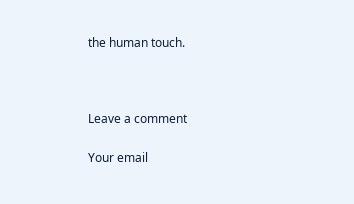the human touch.



Leave a comment

Your email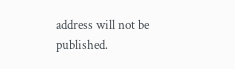address will not be published.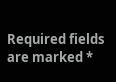Required fields are marked *